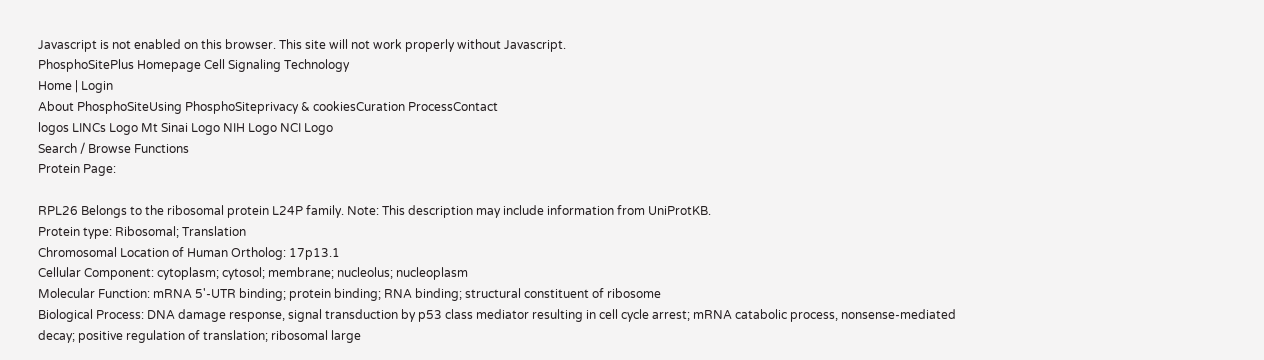Javascript is not enabled on this browser. This site will not work properly without Javascript.
PhosphoSitePlus Homepage Cell Signaling Technology
Home | Login
About PhosphoSiteUsing PhosphoSiteprivacy & cookiesCuration ProcessContact
logos LINCs Logo Mt Sinai Logo NIH Logo NCI Logo
Search / Browse Functions
Protein Page:

RPL26 Belongs to the ribosomal protein L24P family. Note: This description may include information from UniProtKB.
Protein type: Ribosomal; Translation
Chromosomal Location of Human Ortholog: 17p13.1
Cellular Component: cytoplasm; cytosol; membrane; nucleolus; nucleoplasm
Molecular Function: mRNA 5'-UTR binding; protein binding; RNA binding; structural constituent of ribosome
Biological Process: DNA damage response, signal transduction by p53 class mediator resulting in cell cycle arrest; mRNA catabolic process, nonsense-mediated decay; positive regulation of translation; ribosomal large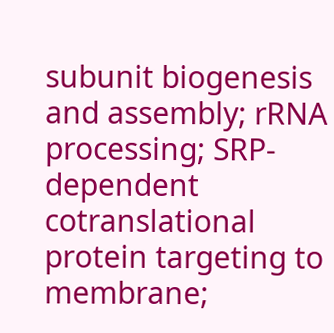subunit biogenesis and assembly; rRNA processing; SRP-dependent cotranslational protein targeting to membrane;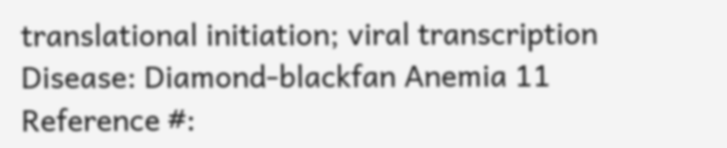translational initiation; viral transcription
Disease: Diamond-blackfan Anemia 11
Reference #: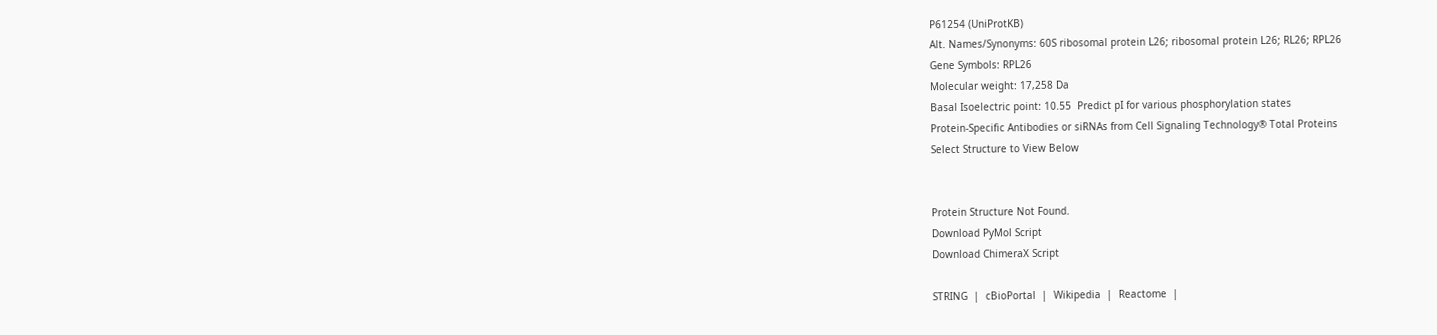P61254 (UniProtKB)
Alt. Names/Synonyms: 60S ribosomal protein L26; ribosomal protein L26; RL26; RPL26
Gene Symbols: RPL26
Molecular weight: 17,258 Da
Basal Isoelectric point: 10.55  Predict pI for various phosphorylation states
Protein-Specific Antibodies or siRNAs from Cell Signaling Technology® Total Proteins
Select Structure to View Below


Protein Structure Not Found.
Download PyMol Script
Download ChimeraX Script

STRING  |  cBioPortal  |  Wikipedia  |  Reactome  |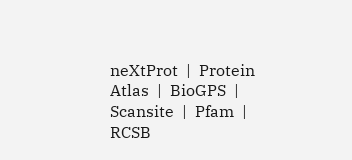neXtProt  |  Protein Atlas  |  BioGPS  |  Scansite  |  Pfam  |  RCSB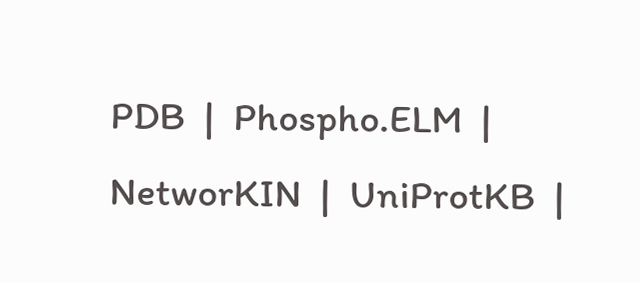PDB  |  Phospho.ELM  |  NetworKIN  |  UniProtKB  |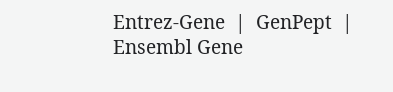Entrez-Gene  |  GenPept  |  Ensembl Gene